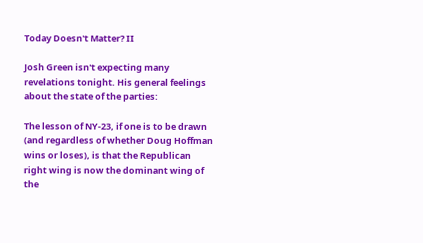Today Doesn't Matter? II

Josh Green isn't expecting many revelations tonight. His general feelings about the state of the parties:

The lesson of NY-23, if one is to be drawn (and regardless of whether Doug Hoffman wins or loses), is that the Republican right wing is now the dominant wing of the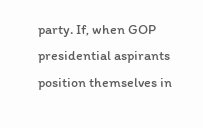party. If, when GOP presidential aspirants position themselves in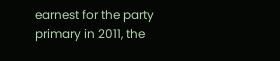earnest for the party primary in 2011, the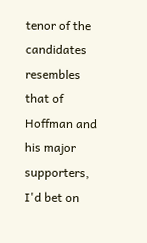tenor of the candidates resembles that of Hoffman and his major supporters, I'd bet on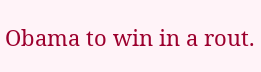Obama to win in a rout.